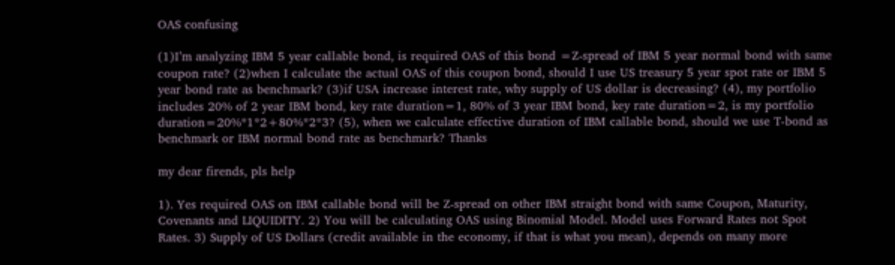OAS confusing

(1)I’m analyzing IBM 5 year callable bond, is required OAS of this bond =Z-spread of IBM 5 year normal bond with same coupon rate? (2)when I calculate the actual OAS of this coupon bond, should I use US treasury 5 year spot rate or IBM 5 year bond rate as benchmark? (3)if USA increase interest rate, why supply of US dollar is decreasing? (4), my portfolio includes 20% of 2 year IBM bond, key rate duration=1, 80% of 3 year IBM bond, key rate duration=2, is my portfolio duration=20%*1*2+80%*2*3? (5), when we calculate effective duration of IBM callable bond, should we use T-bond as benchmark or IBM normal bond rate as benchmark? Thanks

my dear firends, pls help

1). Yes required OAS on IBM callable bond will be Z-spread on other IBM straight bond with same Coupon, Maturity, Covenants and LIQUIDITY. 2) You will be calculating OAS using Binomial Model. Model uses Forward Rates not Spot Rates. 3) Supply of US Dollars (credit available in the economy, if that is what you mean), depends on many more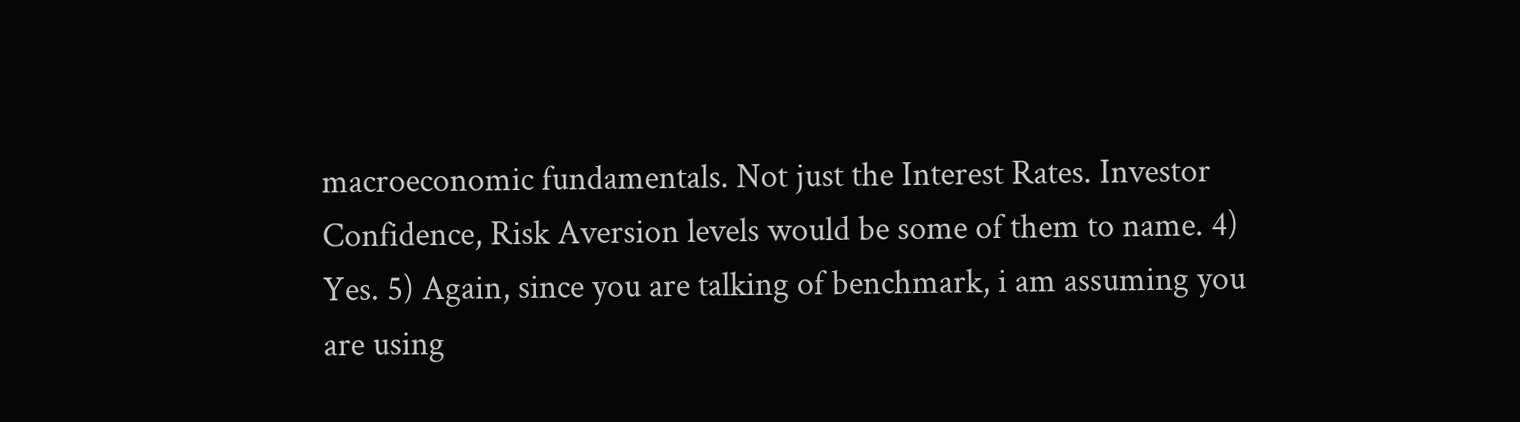macroeconomic fundamentals. Not just the Interest Rates. Investor Confidence, Risk Aversion levels would be some of them to name. 4) Yes. 5) Again, since you are talking of benchmark, i am assuming you are using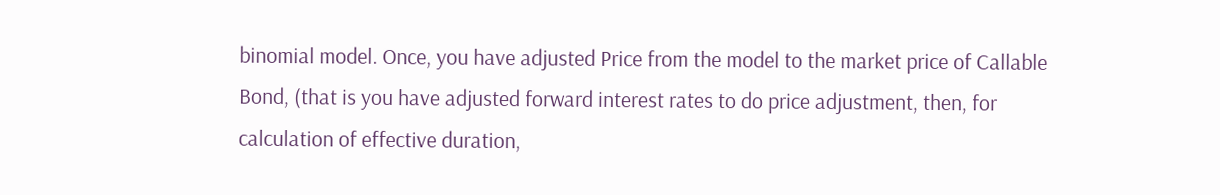binomial model. Once, you have adjusted Price from the model to the market price of Callable Bond, (that is you have adjusted forward interest rates to do price adjustment, then, for calculation of effective duration,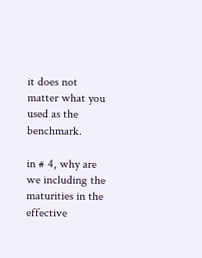it does not matter what you used as the benchmark.

in # 4, why are we including the maturities in the effective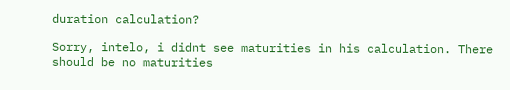duration calculation?

Sorry, intelo, i didnt see maturities in his calculation. There should be no maturities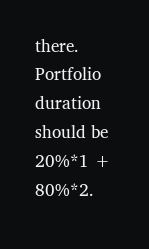there. Portfolio duration should be 20%*1 + 80%*2.